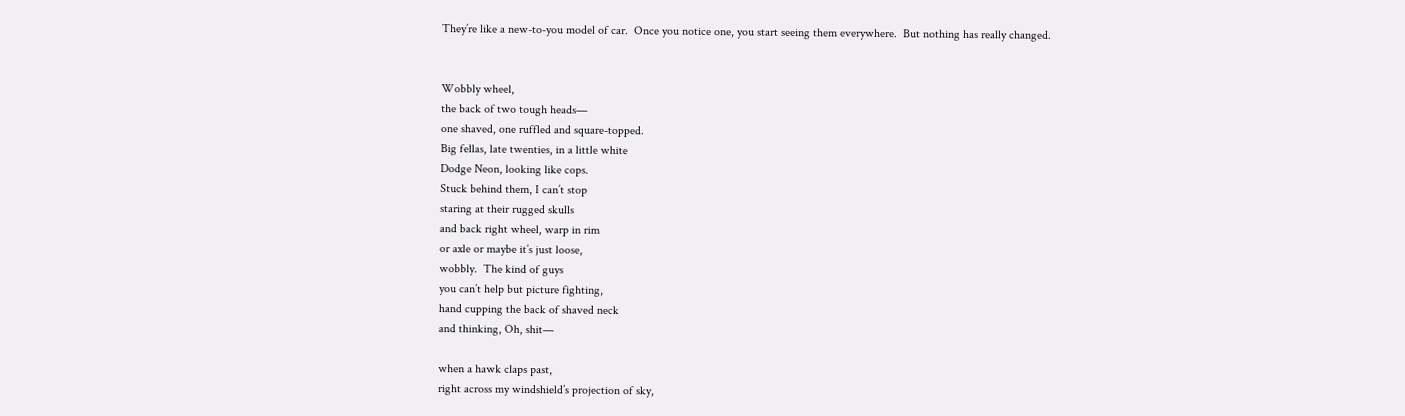They’re like a new-to-you model of car.  Once you notice one, you start seeing them everywhere.  But nothing has really changed.


Wobbly wheel,
the back of two tough heads—
one shaved, one ruffled and square-topped.
Big fellas, late twenties, in a little white
Dodge Neon, looking like cops.
Stuck behind them, I can’t stop
staring at their rugged skulls
and back right wheel, warp in rim
or axle or maybe it’s just loose,
wobbly.  The kind of guys
you can’t help but picture fighting,
hand cupping the back of shaved neck
and thinking, Oh, shit—

when a hawk claps past,
right across my windshield’s projection of sky,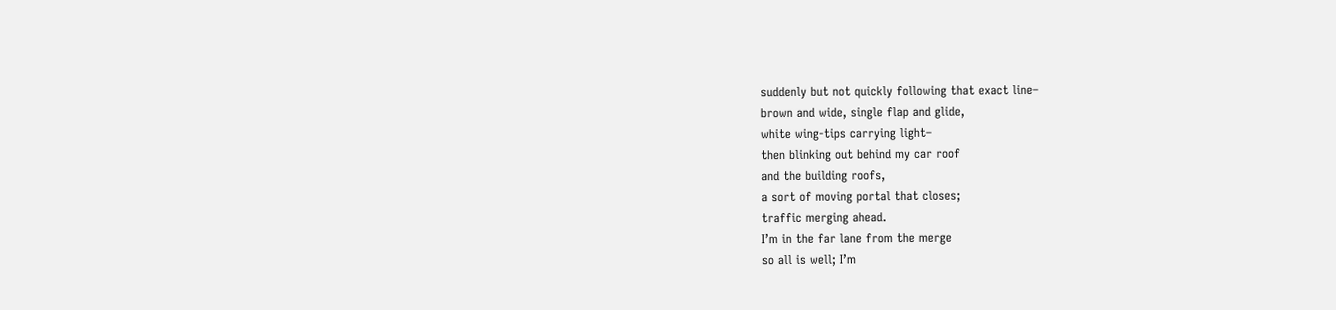suddenly but not quickly following that exact line–
brown and wide, single flap and glide,
white wing-tips carrying light–
then blinking out behind my car roof
and the building roofs,
a sort of moving portal that closes;
traffic merging ahead.
I’m in the far lane from the merge
so all is well; I’m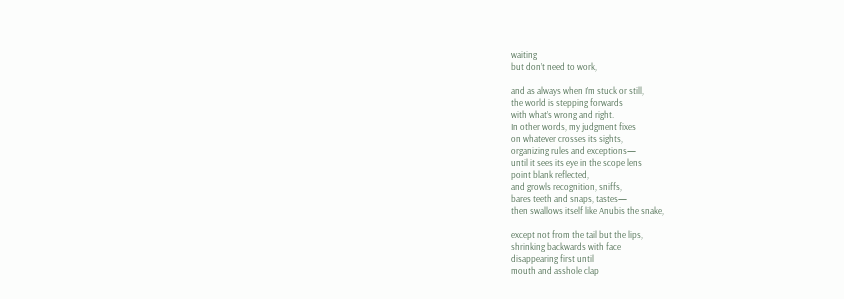waiting
but don’t need to work,

and as always when I’m stuck or still,
the world is stepping forwards
with what’s wrong and right.
In other words, my judgment fixes
on whatever crosses its sights,
organizing rules and exceptions—
until it sees its eye in the scope lens
point blank reflected,
and growls recognition, sniffs,
bares teeth and snaps, tastes—
then swallows itself like Anubis the snake,

except not from the tail but the lips,
shrinking backwards with face
disappearing first until
mouth and asshole clap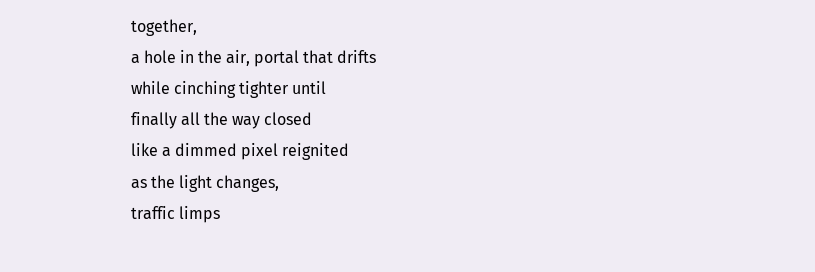together,
a hole in the air, portal that drifts
while cinching tighter until
finally all the way closed
like a dimmed pixel reignited
as the light changes,
traffic limps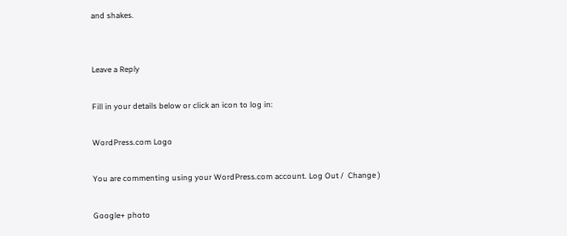and shakes.


Leave a Reply

Fill in your details below or click an icon to log in:

WordPress.com Logo

You are commenting using your WordPress.com account. Log Out /  Change )

Google+ photo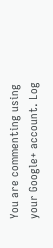You are commenting using your Google+ account. Log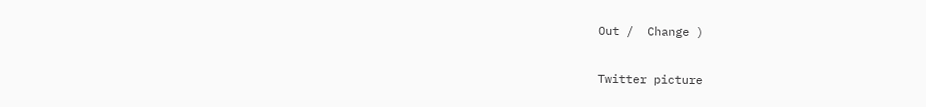Out /  Change )

Twitter picture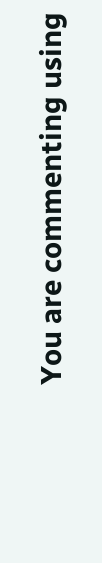You are commenting using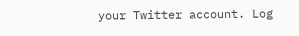your Twitter account. Log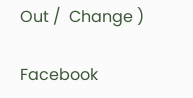Out /  Change )

Facebook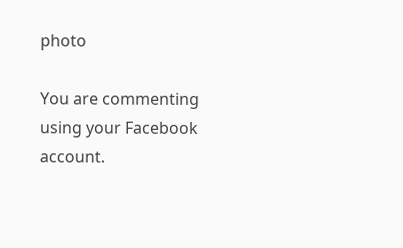photo

You are commenting using your Facebook account.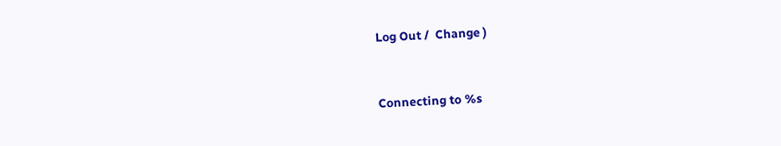Log Out /  Change )


Connecting to %s